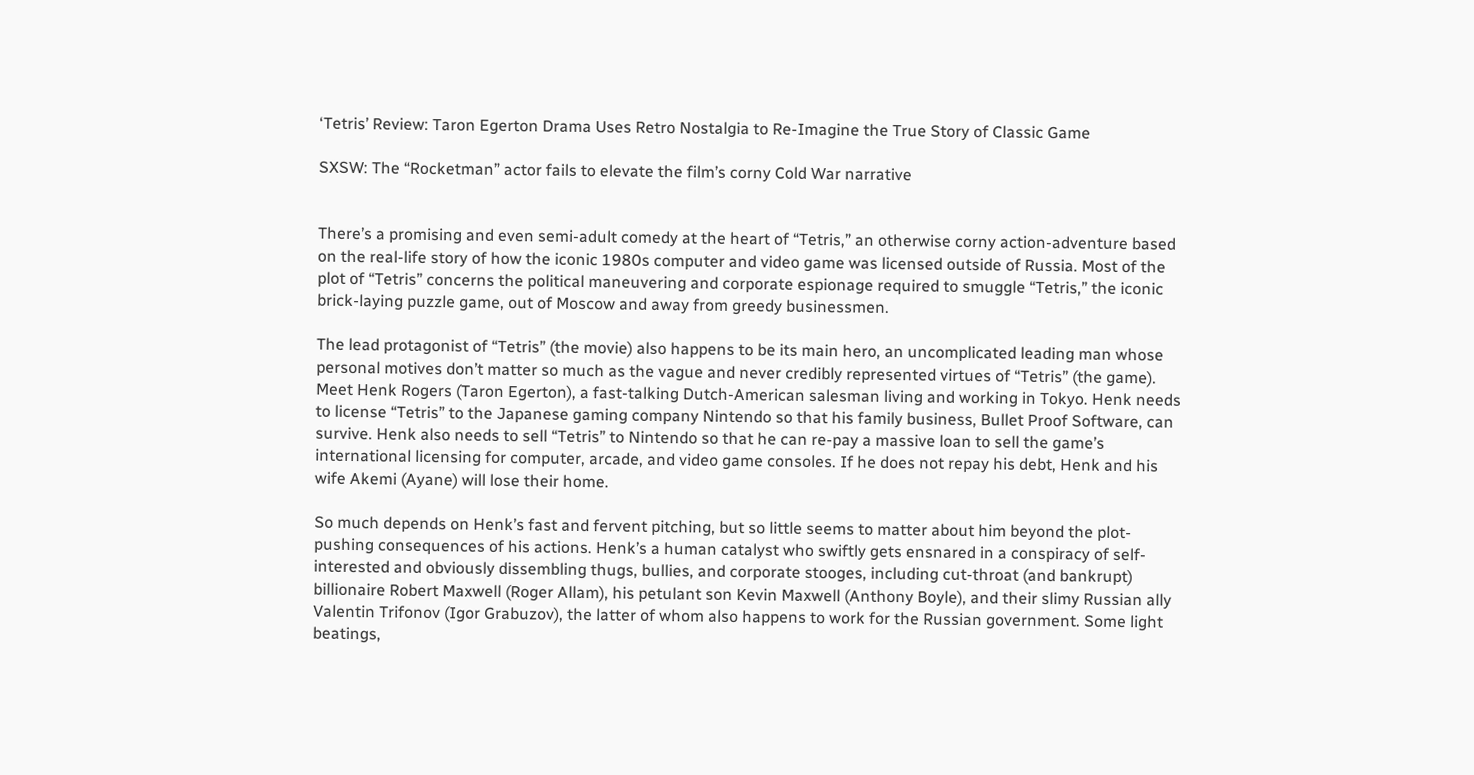‘Tetris’ Review: Taron Egerton Drama Uses Retro Nostalgia to Re-Imagine the True Story of Classic Game

SXSW: The “Rocketman” actor fails to elevate the film’s corny Cold War narrative


There’s a promising and even semi-adult comedy at the heart of “Tetris,” an otherwise corny action-adventure based on the real-life story of how the iconic 1980s computer and video game was licensed outside of Russia. Most of the plot of “Tetris” concerns the political maneuvering and corporate espionage required to smuggle “Tetris,” the iconic brick-laying puzzle game, out of Moscow and away from greedy businessmen.

The lead protagonist of “Tetris” (the movie) also happens to be its main hero, an uncomplicated leading man whose personal motives don’t matter so much as the vague and never credibly represented virtues of “Tetris” (the game). Meet Henk Rogers (Taron Egerton), a fast-talking Dutch-American salesman living and working in Tokyo. Henk needs to license “Tetris” to the Japanese gaming company Nintendo so that his family business, Bullet Proof Software, can survive. Henk also needs to sell “Tetris” to Nintendo so that he can re-pay a massive loan to sell the game’s international licensing for computer, arcade, and video game consoles. If he does not repay his debt, Henk and his wife Akemi (Ayane) will lose their home.

So much depends on Henk’s fast and fervent pitching, but so little seems to matter about him beyond the plot-pushing consequences of his actions. Henk’s a human catalyst who swiftly gets ensnared in a conspiracy of self-interested and obviously dissembling thugs, bullies, and corporate stooges, including cut-throat (and bankrupt) billionaire Robert Maxwell (Roger Allam), his petulant son Kevin Maxwell (Anthony Boyle), and their slimy Russian ally Valentin Trifonov (Igor Grabuzov), the latter of whom also happens to work for the Russian government. Some light beatings,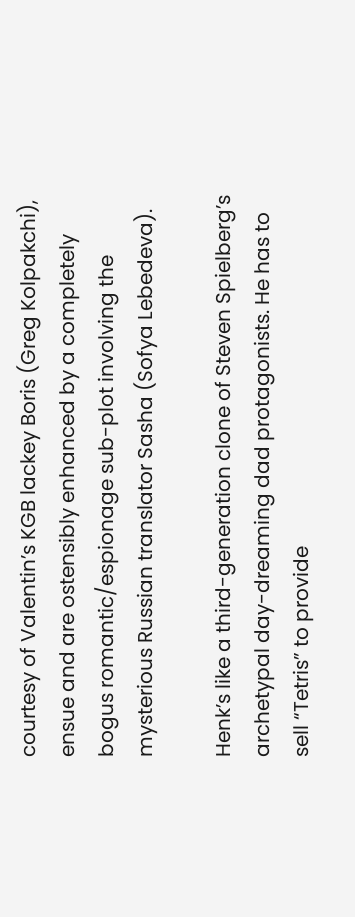courtesy of Valentin’s KGB lackey Boris (Greg Kolpakchi), ensue and are ostensibly enhanced by a completely bogus romantic/espionage sub-plot involving the mysterious Russian translator Sasha (Sofya Lebedeva).

Henk’s like a third-generation clone of Steven Spielberg’s archetypal day-dreaming dad protagonists. He has to sell “Tetris” to provide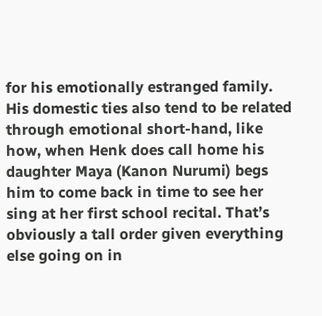for his emotionally estranged family. His domestic ties also tend to be related through emotional short-hand, like how, when Henk does call home his daughter Maya (Kanon Nurumi) begs him to come back in time to see her sing at her first school recital. That’s obviously a tall order given everything else going on in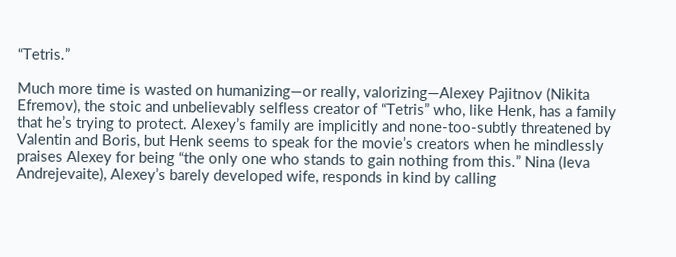“Tetris.”

Much more time is wasted on humanizing—or really, valorizing—Alexey Pajitnov (Nikita Efremov), the stoic and unbelievably selfless creator of “Tetris” who, like Henk, has a family that he’s trying to protect. Alexey’s family are implicitly and none-too-subtly threatened by Valentin and Boris, but Henk seems to speak for the movie’s creators when he mindlessly praises Alexey for being “the only one who stands to gain nothing from this.” Nina (Ieva Andrejevaite), Alexey’s barely developed wife, responds in kind by calling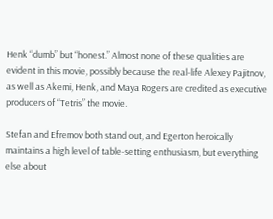Henk “dumb” but “honest.” Almost none of these qualities are evident in this movie, possibly because the real-life Alexey Pajitnov, as well as Akemi, Henk, and Maya Rogers are credited as executive producers of “Tetris” the movie.

Stefan and Efremov both stand out, and Egerton heroically maintains a high level of table-setting enthusiasm, but everything else about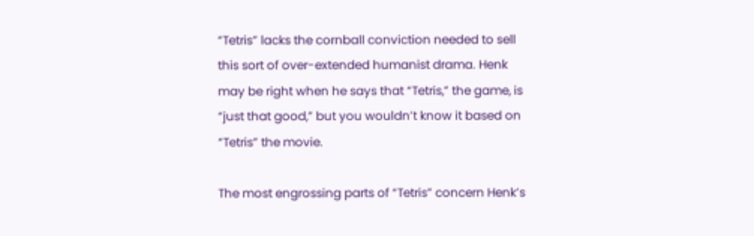“Tetris” lacks the cornball conviction needed to sell this sort of over-extended humanist drama. Henk may be right when he says that “Tetris,” the game, is “just that good,” but you wouldn’t know it based on “Tetris” the movie.

The most engrossing parts of “Tetris” concern Henk’s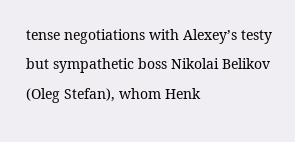tense negotiations with Alexey’s testy but sympathetic boss Nikolai Belikov (Oleg Stefan), whom Henk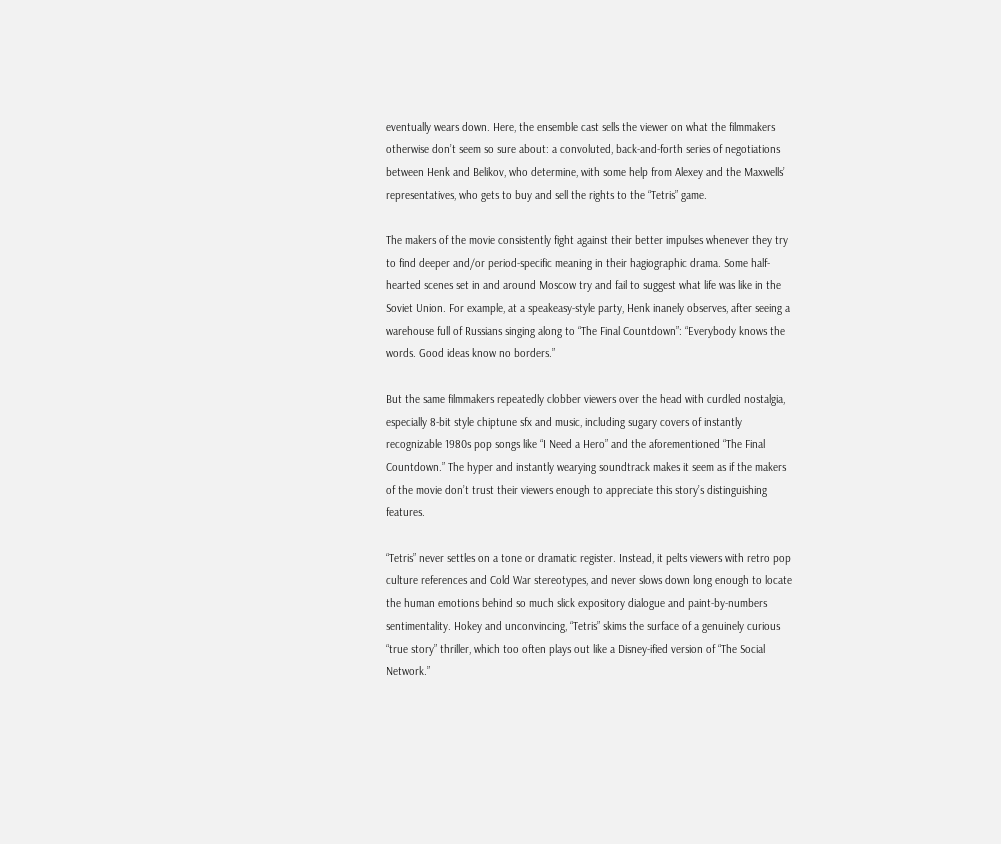eventually wears down. Here, the ensemble cast sells the viewer on what the filmmakers otherwise don’t seem so sure about: a convoluted, back-and-forth series of negotiations between Henk and Belikov, who determine, with some help from Alexey and the Maxwells’ representatives, who gets to buy and sell the rights to the “Tetris” game.

The makers of the movie consistently fight against their better impulses whenever they try to find deeper and/or period-specific meaning in their hagiographic drama. Some half-hearted scenes set in and around Moscow try and fail to suggest what life was like in the Soviet Union. For example, at a speakeasy-style party, Henk inanely observes, after seeing a warehouse full of Russians singing along to “The Final Countdown”: “Everybody knows the words. Good ideas know no borders.”

But the same filmmakers repeatedly clobber viewers over the head with curdled nostalgia, especially 8-bit style chiptune sfx and music, including sugary covers of instantly recognizable 1980s pop songs like “I Need a Hero” and the aforementioned “The Final Countdown.” The hyper and instantly wearying soundtrack makes it seem as if the makers of the movie don’t trust their viewers enough to appreciate this story’s distinguishing features.

“Tetris” never settles on a tone or dramatic register. Instead, it pelts viewers with retro pop culture references and Cold War stereotypes, and never slows down long enough to locate the human emotions behind so much slick expository dialogue and paint-by-numbers sentimentality. Hokey and unconvincing, “Tetris” skims the surface of a genuinely curious “true story” thriller, which too often plays out like a Disney-ified version of “The Social Network.”